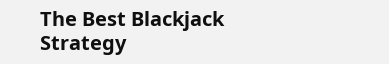The Best Blackjack Strategy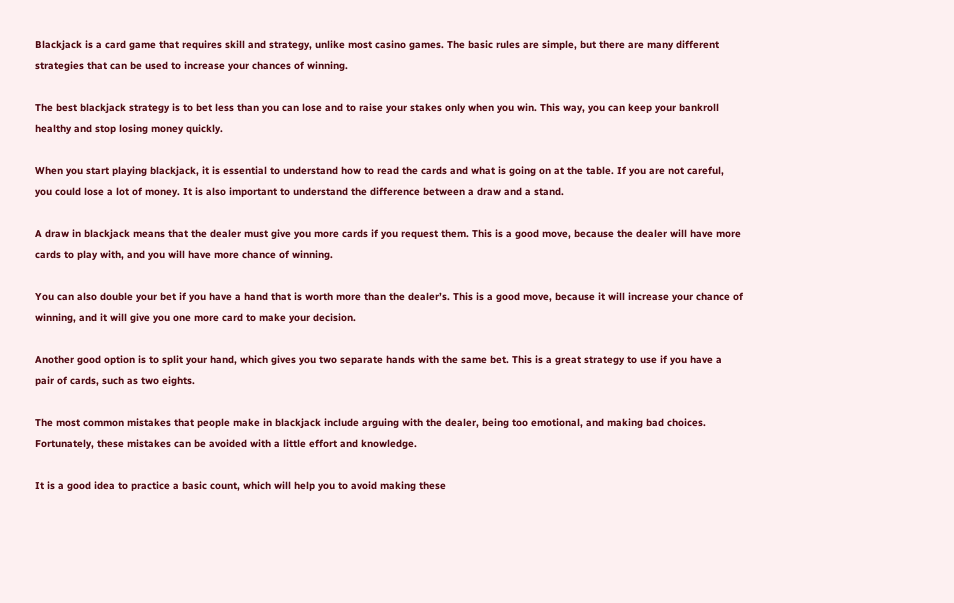Blackjack is a card game that requires skill and strategy, unlike most casino games. The basic rules are simple, but there are many different strategies that can be used to increase your chances of winning.

The best blackjack strategy is to bet less than you can lose and to raise your stakes only when you win. This way, you can keep your bankroll healthy and stop losing money quickly.

When you start playing blackjack, it is essential to understand how to read the cards and what is going on at the table. If you are not careful, you could lose a lot of money. It is also important to understand the difference between a draw and a stand.

A draw in blackjack means that the dealer must give you more cards if you request them. This is a good move, because the dealer will have more cards to play with, and you will have more chance of winning.

You can also double your bet if you have a hand that is worth more than the dealer’s. This is a good move, because it will increase your chance of winning, and it will give you one more card to make your decision.

Another good option is to split your hand, which gives you two separate hands with the same bet. This is a great strategy to use if you have a pair of cards, such as two eights.

The most common mistakes that people make in blackjack include arguing with the dealer, being too emotional, and making bad choices. Fortunately, these mistakes can be avoided with a little effort and knowledge.

It is a good idea to practice a basic count, which will help you to avoid making these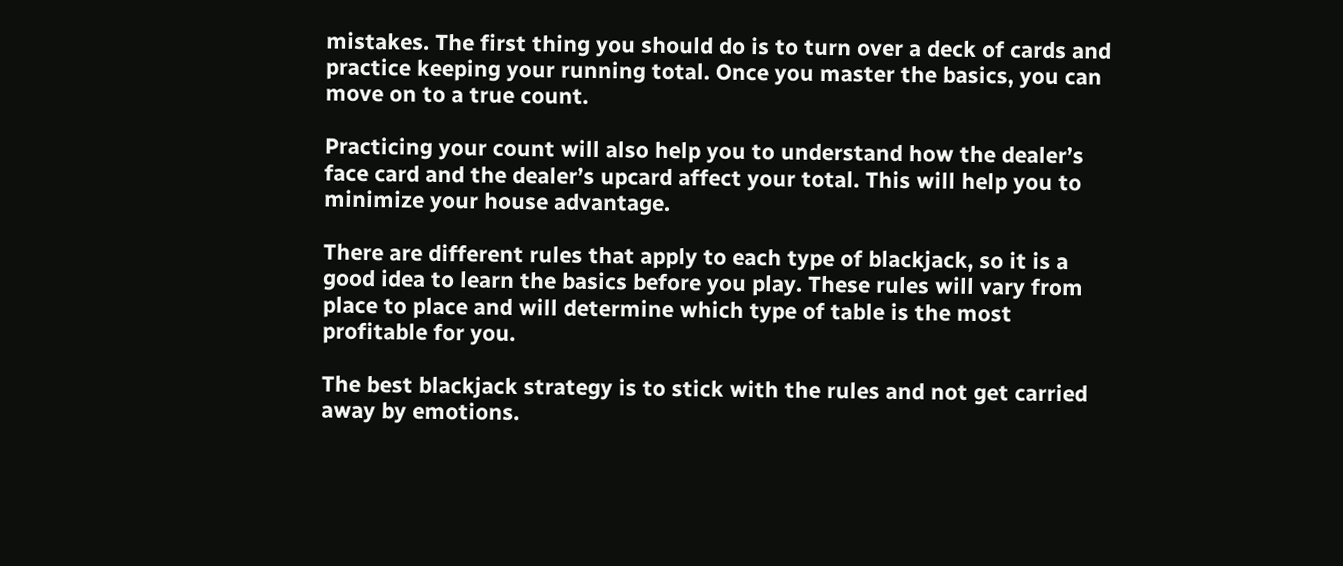mistakes. The first thing you should do is to turn over a deck of cards and practice keeping your running total. Once you master the basics, you can move on to a true count.

Practicing your count will also help you to understand how the dealer’s face card and the dealer’s upcard affect your total. This will help you to minimize your house advantage.

There are different rules that apply to each type of blackjack, so it is a good idea to learn the basics before you play. These rules will vary from place to place and will determine which type of table is the most profitable for you.

The best blackjack strategy is to stick with the rules and not get carried away by emotions.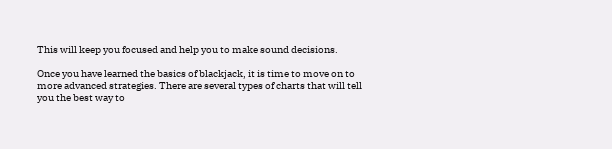This will keep you focused and help you to make sound decisions.

Once you have learned the basics of blackjack, it is time to move on to more advanced strategies. There are several types of charts that will tell you the best way to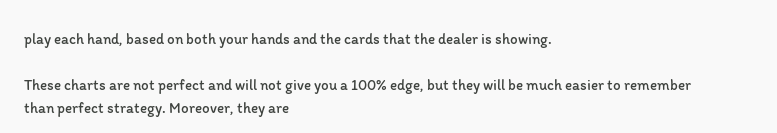play each hand, based on both your hands and the cards that the dealer is showing.

These charts are not perfect and will not give you a 100% edge, but they will be much easier to remember than perfect strategy. Moreover, they are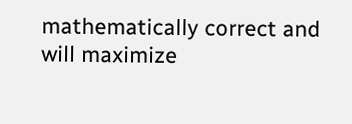mathematically correct and will maximize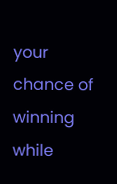your chance of winning while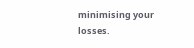minimising your losses.